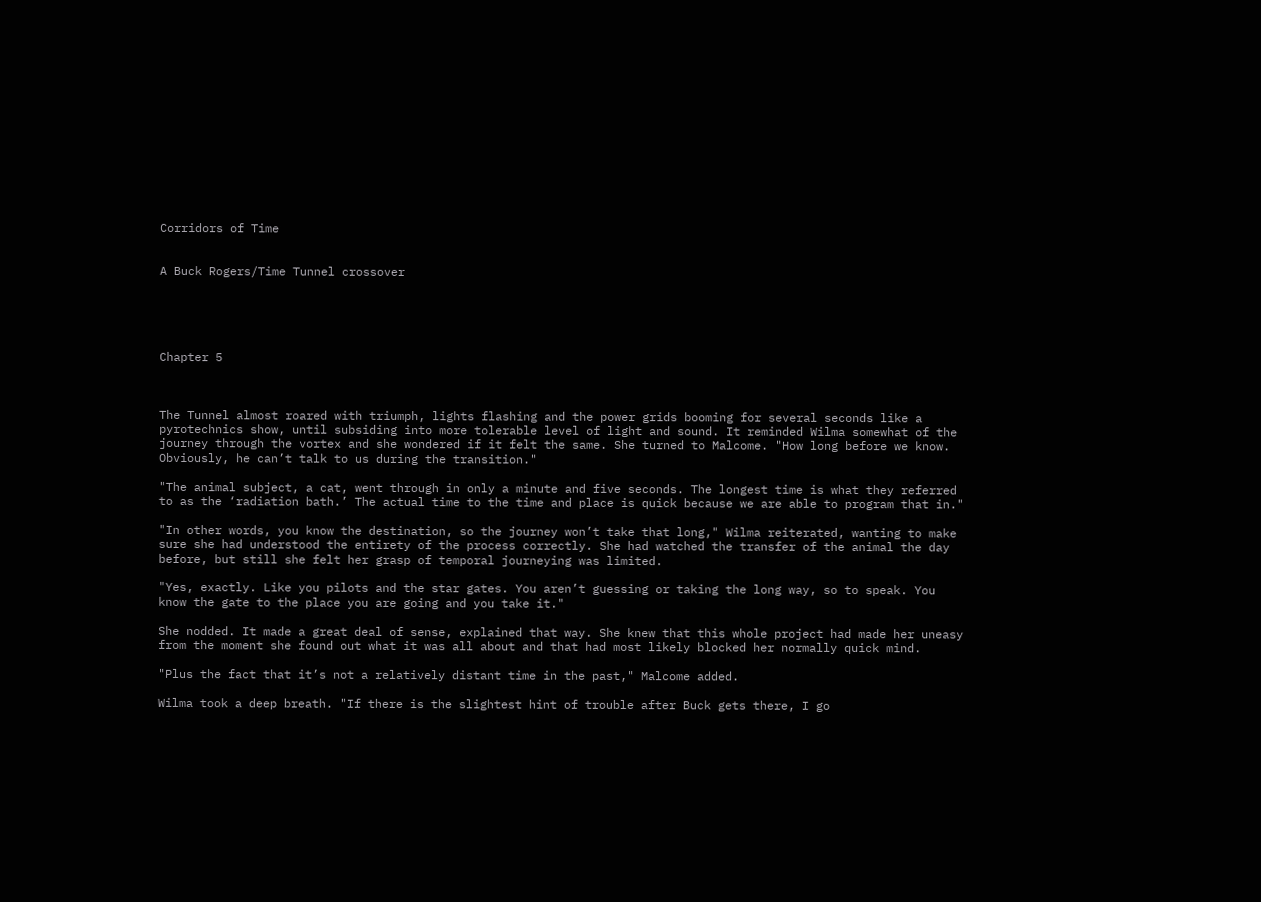Corridors of Time


A Buck Rogers/Time Tunnel crossover





Chapter 5



The Tunnel almost roared with triumph, lights flashing and the power grids booming for several seconds like a pyrotechnics show, until subsiding into more tolerable level of light and sound. It reminded Wilma somewhat of the journey through the vortex and she wondered if it felt the same. She turned to Malcome. "How long before we know. Obviously, he can’t talk to us during the transition."

"The animal subject, a cat, went through in only a minute and five seconds. The longest time is what they referred to as the ‘radiation bath.’ The actual time to the time and place is quick because we are able to program that in."

"In other words, you know the destination, so the journey won’t take that long," Wilma reiterated, wanting to make sure she had understood the entirety of the process correctly. She had watched the transfer of the animal the day before, but still she felt her grasp of temporal journeying was limited.

"Yes, exactly. Like you pilots and the star gates. You aren’t guessing or taking the long way, so to speak. You know the gate to the place you are going and you take it."

She nodded. It made a great deal of sense, explained that way. She knew that this whole project had made her uneasy from the moment she found out what it was all about and that had most likely blocked her normally quick mind.

"Plus the fact that it’s not a relatively distant time in the past," Malcome added.

Wilma took a deep breath. "If there is the slightest hint of trouble after Buck gets there, I go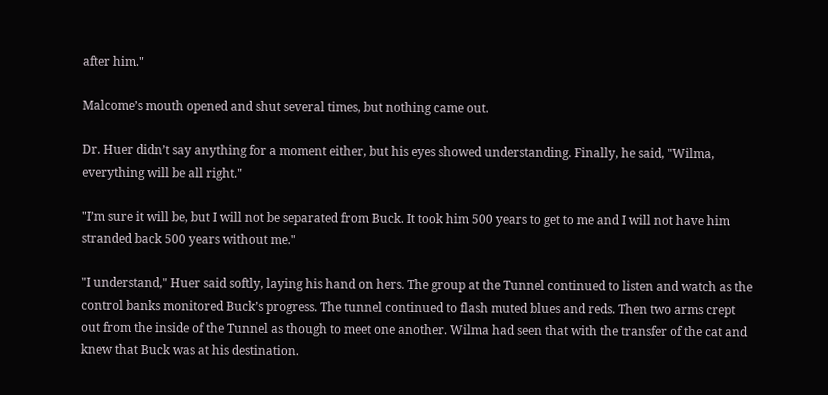after him."

Malcome’s mouth opened and shut several times, but nothing came out.

Dr. Huer didn’t say anything for a moment either, but his eyes showed understanding. Finally, he said, "Wilma, everything will be all right."

"I’m sure it will be, but I will not be separated from Buck. It took him 500 years to get to me and I will not have him stranded back 500 years without me."

"I understand," Huer said softly, laying his hand on hers. The group at the Tunnel continued to listen and watch as the control banks monitored Buck’s progress. The tunnel continued to flash muted blues and reds. Then two arms crept out from the inside of the Tunnel as though to meet one another. Wilma had seen that with the transfer of the cat and knew that Buck was at his destination.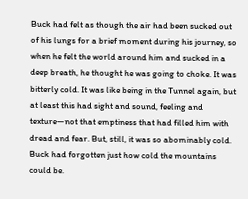Buck had felt as though the air had been sucked out of his lungs for a brief moment during his journey, so when he felt the world around him and sucked in a deep breath, he thought he was going to choke. It was bitterly cold. It was like being in the Tunnel again, but at least this had sight and sound, feeling and texture—not that emptiness that had filled him with dread and fear. But, still, it was so abominably cold. Buck had forgotten just how cold the mountains could be.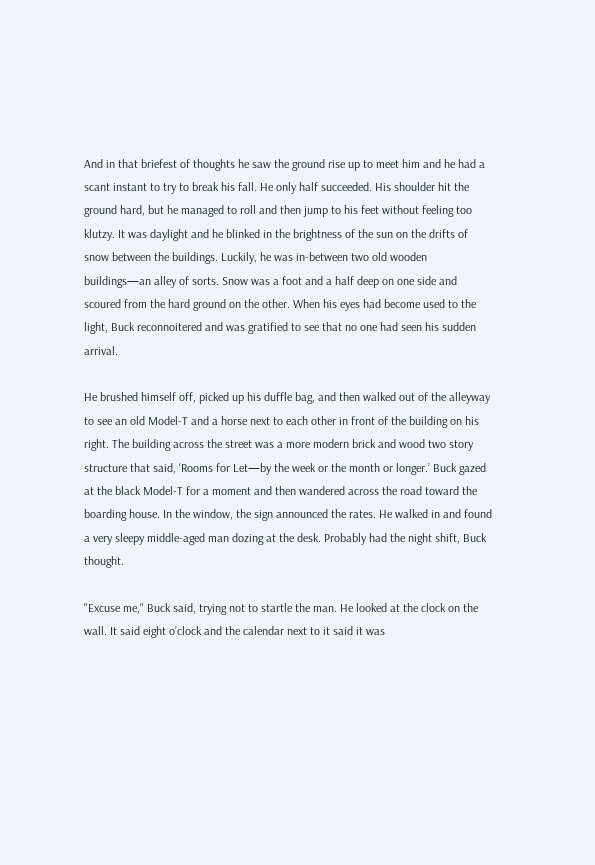And in that briefest of thoughts he saw the ground rise up to meet him and he had a scant instant to try to break his fall. He only half succeeded. His shoulder hit the ground hard, but he managed to roll and then jump to his feet without feeling too klutzy. It was daylight and he blinked in the brightness of the sun on the drifts of snow between the buildings. Luckily, he was in-between two old wooden buildings—an alley of sorts. Snow was a foot and a half deep on one side and scoured from the hard ground on the other. When his eyes had become used to the light, Buck reconnoitered and was gratified to see that no one had seen his sudden arrival.

He brushed himself off, picked up his duffle bag, and then walked out of the alleyway to see an old Model-T and a horse next to each other in front of the building on his right. The building across the street was a more modern brick and wood two story structure that said, ‘Rooms for Let—by the week or the month or longer.’ Buck gazed at the black Model-T for a moment and then wandered across the road toward the boarding house. In the window, the sign announced the rates. He walked in and found a very sleepy middle-aged man dozing at the desk. Probably had the night shift, Buck thought.

"Excuse me," Buck said, trying not to startle the man. He looked at the clock on the wall. It said eight o’clock and the calendar next to it said it was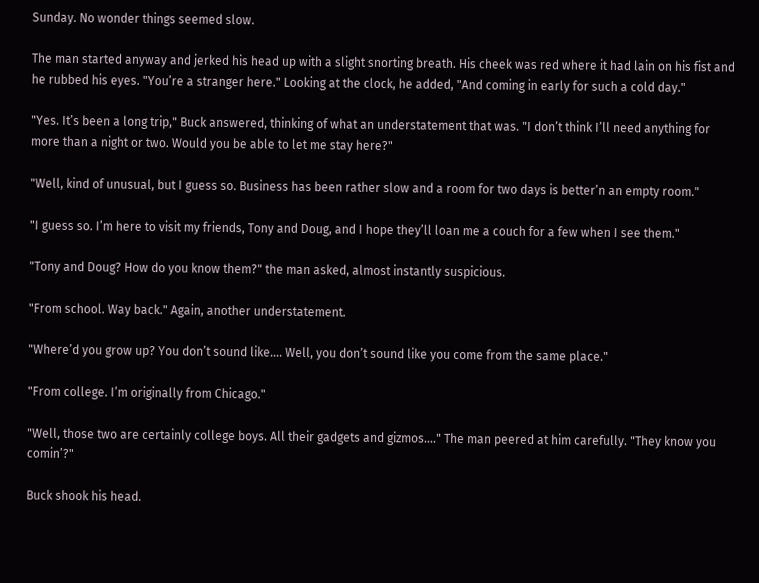Sunday. No wonder things seemed slow.

The man started anyway and jerked his head up with a slight snorting breath. His cheek was red where it had lain on his fist and he rubbed his eyes. "You’re a stranger here." Looking at the clock, he added, "And coming in early for such a cold day."

"Yes. It’s been a long trip," Buck answered, thinking of what an understatement that was. "I don’t think I’ll need anything for more than a night or two. Would you be able to let me stay here?"

"Well, kind of unusual, but I guess so. Business has been rather slow and a room for two days is better’n an empty room."

"I guess so. I’m here to visit my friends, Tony and Doug, and I hope they’ll loan me a couch for a few when I see them."

"Tony and Doug? How do you know them?" the man asked, almost instantly suspicious.

"From school. Way back." Again, another understatement.

"Where’d you grow up? You don’t sound like…. Well, you don’t sound like you come from the same place."

"From college. I’m originally from Chicago."

"Well, those two are certainly college boys. All their gadgets and gizmos…." The man peered at him carefully. "They know you comin’?"

Buck shook his head.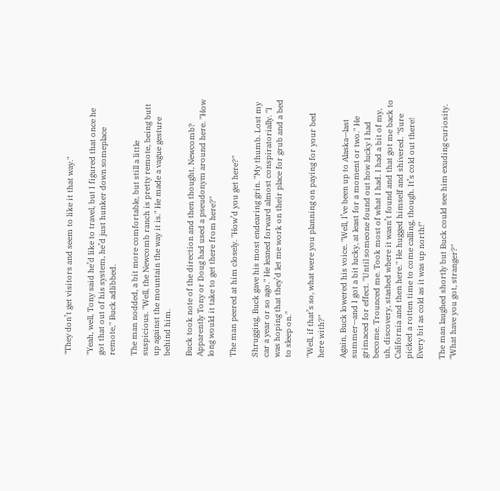"They don’t get visitors and seem to like it that way."

"Yeah, well, Tony said he’d like to travel, but I figured that once he got that out of his system, he’d just hunker down someplace remote," Buck adlibbed.

The man nodded, a bit more comfortable, but still a little suspicious. "Well, the Newcomb ranch is pretty remote, being butt up against the mountain the way it is." He made a vague gesture behind him.

Buck took note of the direction and then thought, Newcomb? Apparently Tony or Doug had used a pseudonym around here. "How long would it take to get there from here?"

The man peered at him closely. "How’d you get here?"

Shrugging, Buck gave his most endearing grin. "My thumb. Lost my car a year or so ago." He leaned forward almost conspiratorially. "I was hoping that they’d let me work on their place for grub and a bed to sleep on."

"Well, if that’s so, what were you planning on paying for your bed here with?"

Again, Buck lowered his voice. "Well, I’ve been up to Alaska—last summer—and I got a bit lucky, at least for a moment or two." He grimaced for effect. "Until someone found out how lucky I had become. Trounced me. Took most of what I had. I had a bit of my, uh, discovery, stashed where it wasn’t found and that got me back to California and then here." He hugged himself and shivered. "Sure picked a rotten time to come calling, though. It’s cold out there! Every bit as cold as it was up north!"

The man laughed shortly but Buck could see him exuding curiosity. "What have you got, stranger?"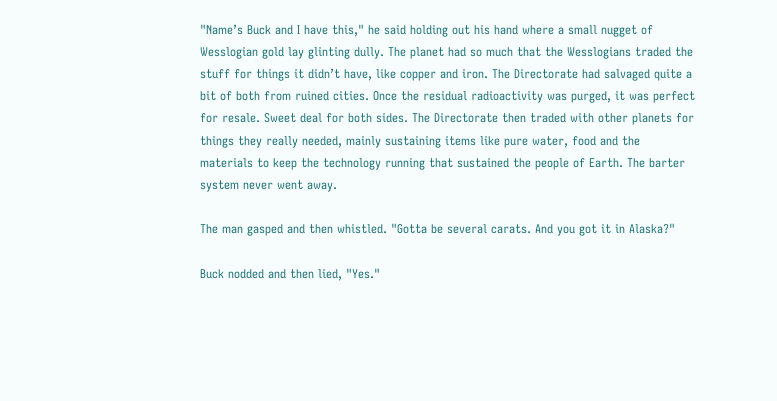"Name’s Buck and I have this," he said holding out his hand where a small nugget of Wesslogian gold lay glinting dully. The planet had so much that the Wesslogians traded the stuff for things it didn’t have, like copper and iron. The Directorate had salvaged quite a bit of both from ruined cities. Once the residual radioactivity was purged, it was perfect for resale. Sweet deal for both sides. The Directorate then traded with other planets for things they really needed, mainly sustaining items like pure water, food and the materials to keep the technology running that sustained the people of Earth. The barter system never went away.

The man gasped and then whistled. "Gotta be several carats. And you got it in Alaska?"

Buck nodded and then lied, "Yes."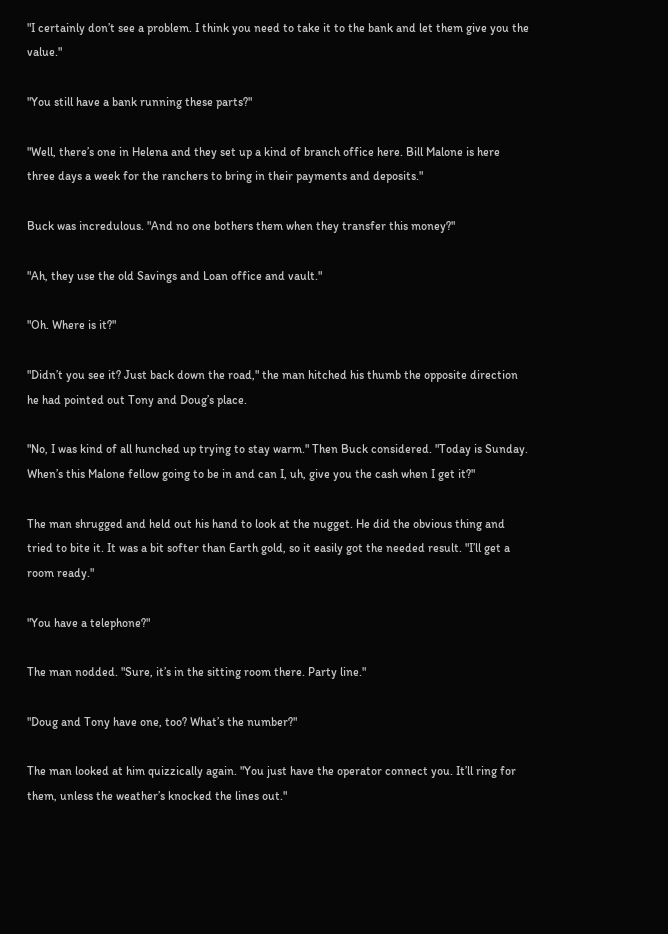"I certainly don’t see a problem. I think you need to take it to the bank and let them give you the value."

"You still have a bank running these parts?"

"Well, there’s one in Helena and they set up a kind of branch office here. Bill Malone is here three days a week for the ranchers to bring in their payments and deposits."

Buck was incredulous. "And no one bothers them when they transfer this money?"

"Ah, they use the old Savings and Loan office and vault."

"Oh. Where is it?"

"Didn’t you see it? Just back down the road," the man hitched his thumb the opposite direction he had pointed out Tony and Doug’s place.

"No, I was kind of all hunched up trying to stay warm." Then Buck considered. "Today is Sunday. When’s this Malone fellow going to be in and can I, uh, give you the cash when I get it?"

The man shrugged and held out his hand to look at the nugget. He did the obvious thing and tried to bite it. It was a bit softer than Earth gold, so it easily got the needed result. "I’ll get a room ready."

"You have a telephone?"

The man nodded. "Sure, it’s in the sitting room there. Party line."

"Doug and Tony have one, too? What’s the number?"

The man looked at him quizzically again. "You just have the operator connect you. It’ll ring for them, unless the weather’s knocked the lines out."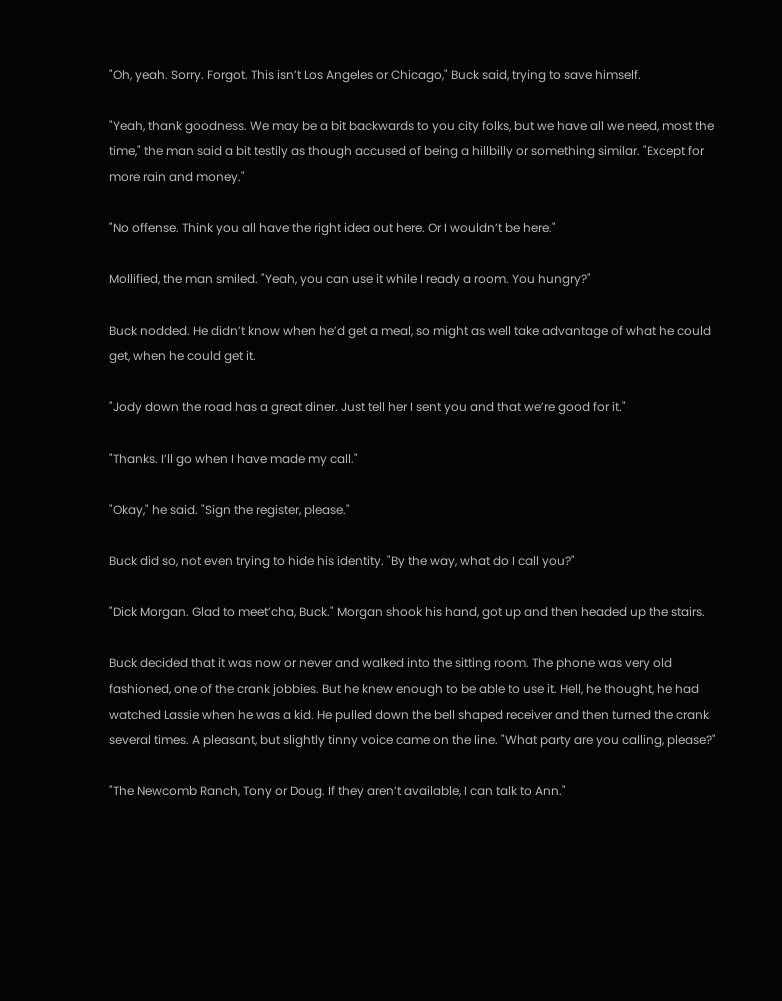"Oh, yeah. Sorry. Forgot. This isn’t Los Angeles or Chicago," Buck said, trying to save himself.

"Yeah, thank goodness. We may be a bit backwards to you city folks, but we have all we need, most the time," the man said a bit testily as though accused of being a hillbilly or something similar. "Except for more rain and money."

"No offense. Think you all have the right idea out here. Or I wouldn’t be here."

Mollified, the man smiled. "Yeah, you can use it while I ready a room. You hungry?"

Buck nodded. He didn’t know when he’d get a meal, so might as well take advantage of what he could get, when he could get it.

"Jody down the road has a great diner. Just tell her I sent you and that we’re good for it."

"Thanks. I’ll go when I have made my call."

"Okay," he said. "Sign the register, please."

Buck did so, not even trying to hide his identity. "By the way, what do I call you?"

"Dick Morgan. Glad to meet’cha, Buck." Morgan shook his hand, got up and then headed up the stairs.

Buck decided that it was now or never and walked into the sitting room. The phone was very old fashioned, one of the crank jobbies. But he knew enough to be able to use it. Hell, he thought, he had watched Lassie when he was a kid. He pulled down the bell shaped receiver and then turned the crank several times. A pleasant, but slightly tinny voice came on the line. "What party are you calling, please?"

"The Newcomb Ranch, Tony or Doug. If they aren’t available, I can talk to Ann."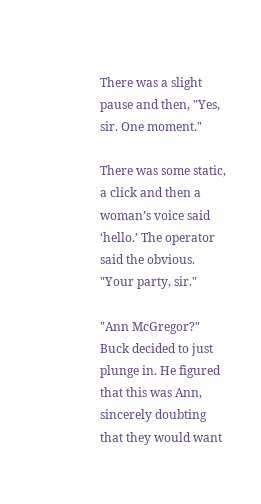There was a slight pause and then, "Yes, sir. One moment."

There was some static, a click and then a woman’s voice said ‘hello.’ The operator said the obvious. "Your party, sir."

"Ann McGregor?" Buck decided to just plunge in. He figured that this was Ann, sincerely doubting that they would want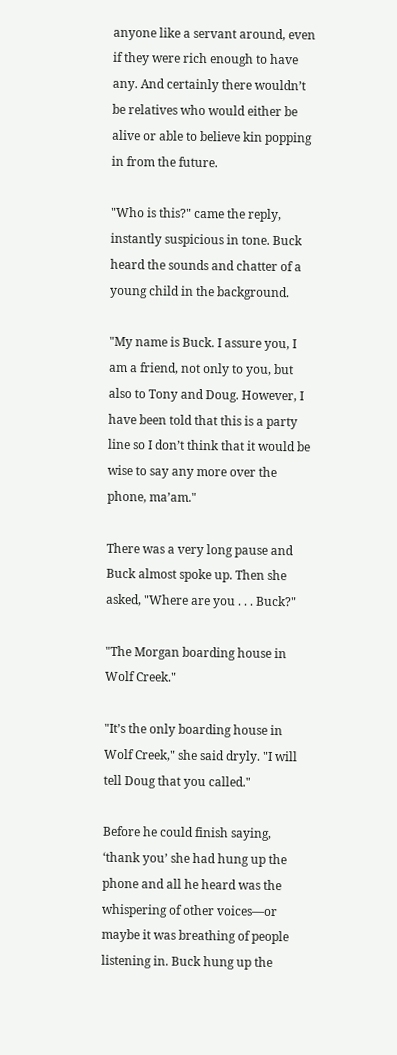anyone like a servant around, even if they were rich enough to have any. And certainly there wouldn’t be relatives who would either be alive or able to believe kin popping in from the future.

"Who is this?" came the reply, instantly suspicious in tone. Buck heard the sounds and chatter of a young child in the background.

"My name is Buck. I assure you, I am a friend, not only to you, but also to Tony and Doug. However, I have been told that this is a party line so I don’t think that it would be wise to say any more over the phone, ma’am."

There was a very long pause and Buck almost spoke up. Then she asked, "Where are you . . . Buck?"

"The Morgan boarding house in Wolf Creek."

"It’s the only boarding house in Wolf Creek," she said dryly. "I will tell Doug that you called."

Before he could finish saying, ‘thank you’ she had hung up the phone and all he heard was the whispering of other voices—or maybe it was breathing of people listening in. Buck hung up the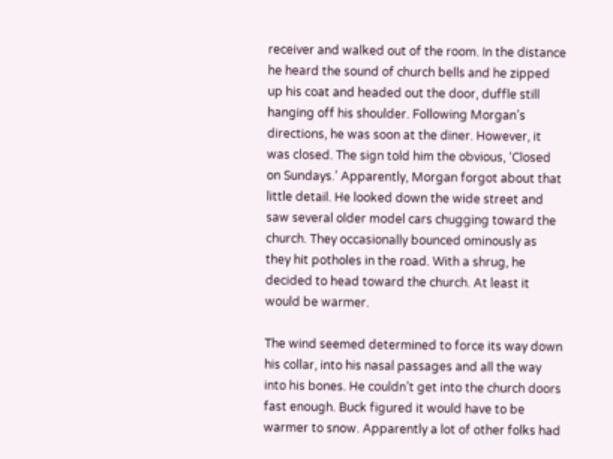receiver and walked out of the room. In the distance he heard the sound of church bells and he zipped up his coat and headed out the door, duffle still hanging off his shoulder. Following Morgan’s directions, he was soon at the diner. However, it was closed. The sign told him the obvious, ‘Closed on Sundays.’ Apparently, Morgan forgot about that little detail. He looked down the wide street and saw several older model cars chugging toward the church. They occasionally bounced ominously as they hit potholes in the road. With a shrug, he decided to head toward the church. At least it would be warmer.

The wind seemed determined to force its way down his collar, into his nasal passages and all the way into his bones. He couldn’t get into the church doors fast enough. Buck figured it would have to be warmer to snow. Apparently a lot of other folks had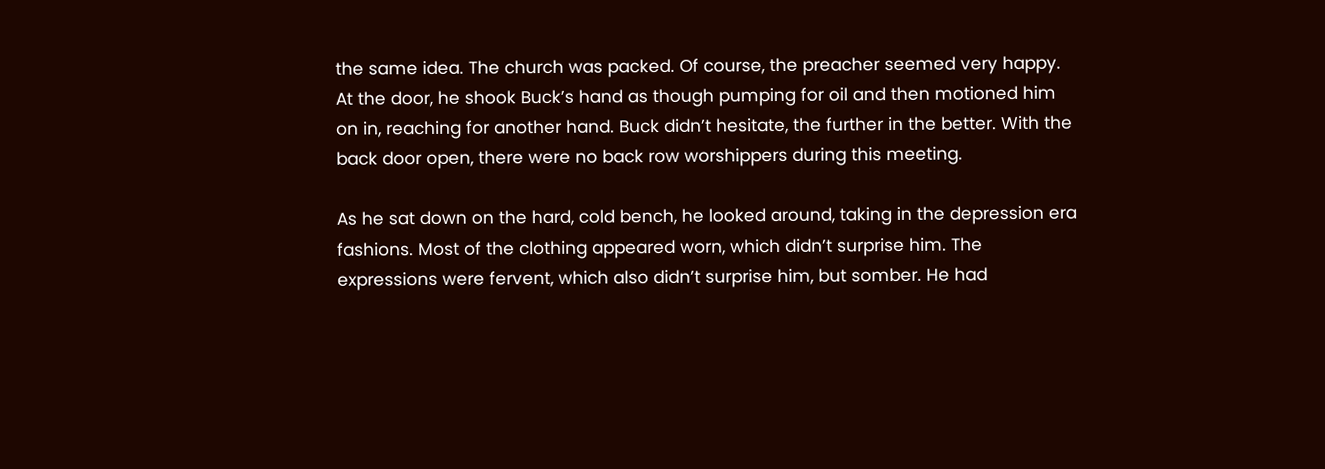the same idea. The church was packed. Of course, the preacher seemed very happy. At the door, he shook Buck’s hand as though pumping for oil and then motioned him on in, reaching for another hand. Buck didn’t hesitate, the further in the better. With the back door open, there were no back row worshippers during this meeting.

As he sat down on the hard, cold bench, he looked around, taking in the depression era fashions. Most of the clothing appeared worn, which didn’t surprise him. The expressions were fervent, which also didn’t surprise him, but somber. He had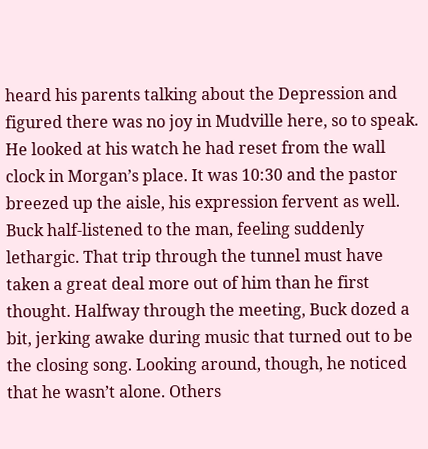heard his parents talking about the Depression and figured there was no joy in Mudville here, so to speak. He looked at his watch he had reset from the wall clock in Morgan’s place. It was 10:30 and the pastor breezed up the aisle, his expression fervent as well. Buck half-listened to the man, feeling suddenly lethargic. That trip through the tunnel must have taken a great deal more out of him than he first thought. Halfway through the meeting, Buck dozed a bit, jerking awake during music that turned out to be the closing song. Looking around, though, he noticed that he wasn’t alone. Others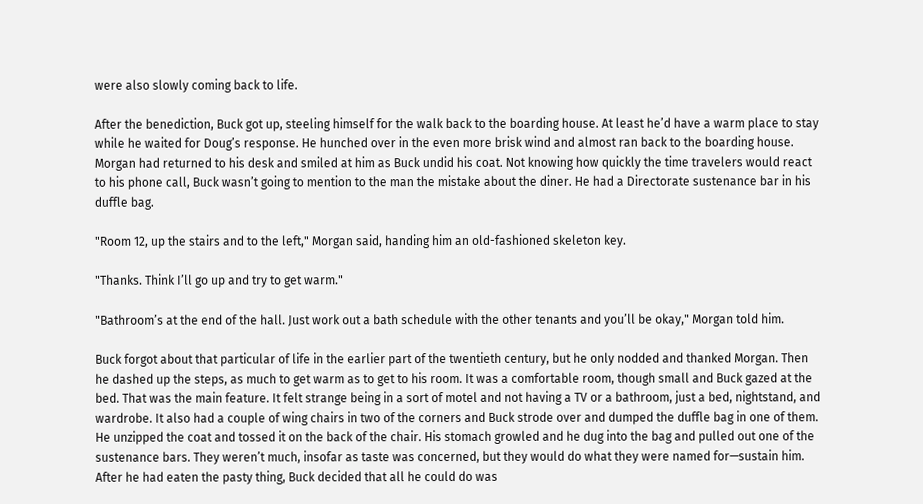were also slowly coming back to life.

After the benediction, Buck got up, steeling himself for the walk back to the boarding house. At least he’d have a warm place to stay while he waited for Doug’s response. He hunched over in the even more brisk wind and almost ran back to the boarding house. Morgan had returned to his desk and smiled at him as Buck undid his coat. Not knowing how quickly the time travelers would react to his phone call, Buck wasn’t going to mention to the man the mistake about the diner. He had a Directorate sustenance bar in his duffle bag.

"Room 12, up the stairs and to the left," Morgan said, handing him an old-fashioned skeleton key.

"Thanks. Think I’ll go up and try to get warm."

"Bathroom’s at the end of the hall. Just work out a bath schedule with the other tenants and you’ll be okay," Morgan told him.

Buck forgot about that particular of life in the earlier part of the twentieth century, but he only nodded and thanked Morgan. Then he dashed up the steps, as much to get warm as to get to his room. It was a comfortable room, though small and Buck gazed at the bed. That was the main feature. It felt strange being in a sort of motel and not having a TV or a bathroom, just a bed, nightstand, and wardrobe. It also had a couple of wing chairs in two of the corners and Buck strode over and dumped the duffle bag in one of them. He unzipped the coat and tossed it on the back of the chair. His stomach growled and he dug into the bag and pulled out one of the sustenance bars. They weren’t much, insofar as taste was concerned, but they would do what they were named for—sustain him. After he had eaten the pasty thing, Buck decided that all he could do was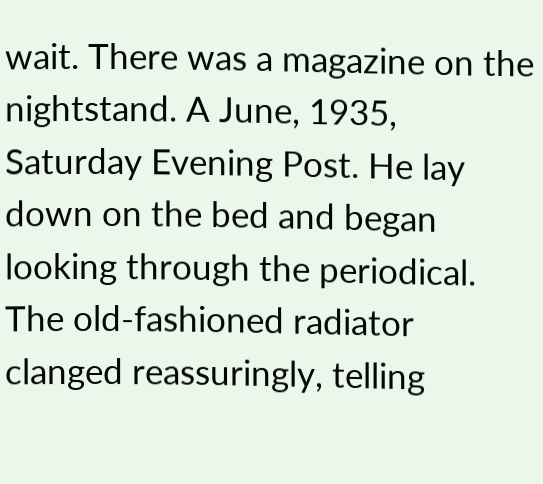wait. There was a magazine on the nightstand. A June, 1935, Saturday Evening Post. He lay down on the bed and began looking through the periodical. The old-fashioned radiator clanged reassuringly, telling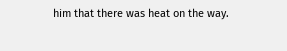him that there was heat on the way.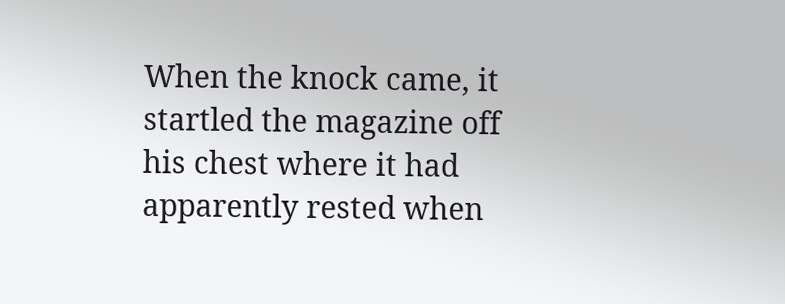When the knock came, it startled the magazine off his chest where it had apparently rested when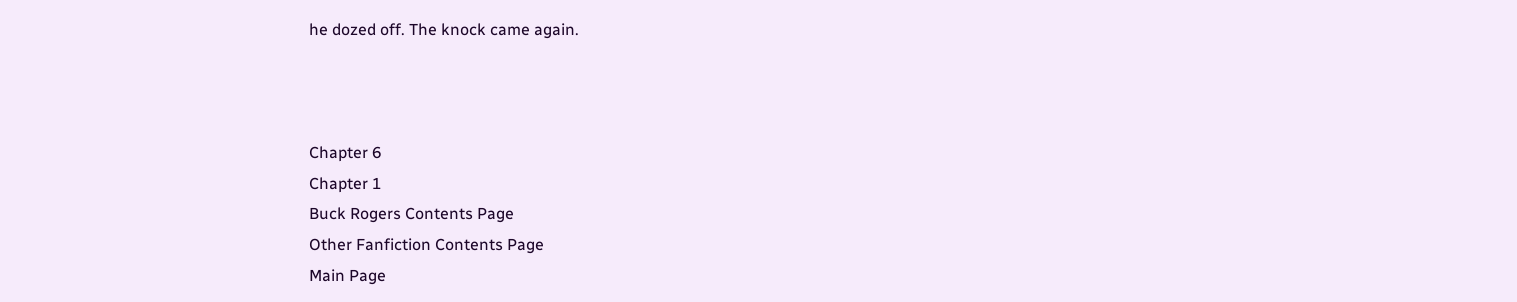he dozed off. The knock came again.



Chapter 6
Chapter 1
Buck Rogers Contents Page
Other Fanfiction Contents Page
Main Page